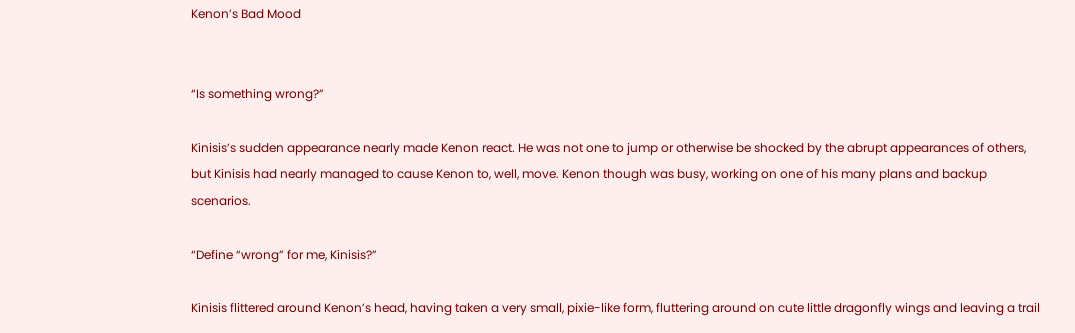Kenon’s Bad Mood


“Is something wrong?”

Kinisis’s sudden appearance nearly made Kenon react. He was not one to jump or otherwise be shocked by the abrupt appearances of others, but Kinisis had nearly managed to cause Kenon to, well, move. Kenon though was busy, working on one of his many plans and backup scenarios.

“Define “wrong” for me, Kinisis?”

Kinisis flittered around Kenon’s head, having taken a very small, pixie-like form, fluttering around on cute little dragonfly wings and leaving a trail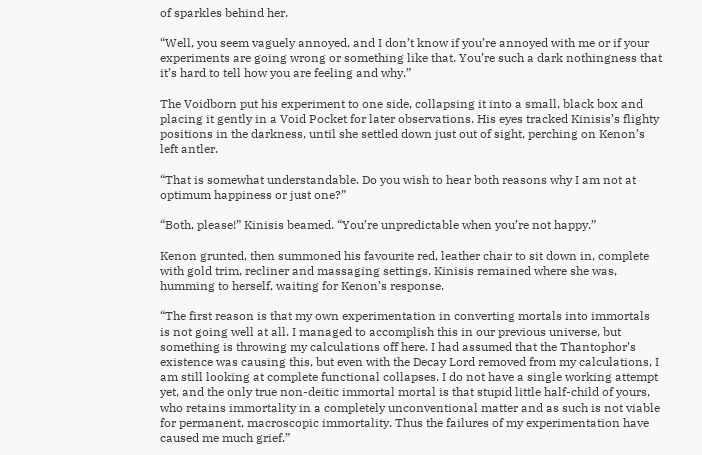of sparkles behind her.

“Well, you seem vaguely annoyed, and I don’t know if you’re annoyed with me or if your experiments are going wrong or something like that. You’re such a dark nothingness that it’s hard to tell how you are feeling and why.”

The Voidborn put his experiment to one side, collapsing it into a small, black box and placing it gently in a Void Pocket for later observations. His eyes tracked Kinisis’s flighty positions in the darkness, until she settled down just out of sight, perching on Kenon’s left antler.

“That is somewhat understandable. Do you wish to hear both reasons why I am not at optimum happiness or just one?”

“Both, please!” Kinisis beamed. “You’re unpredictable when you’re not happy.”

Kenon grunted, then summoned his favourite red, leather chair to sit down in, complete with gold trim, recliner and massaging settings. Kinisis remained where she was, humming to herself, waiting for Kenon’s response.

“The first reason is that my own experimentation in converting mortals into immortals is not going well at all. I managed to accomplish this in our previous universe, but something is throwing my calculations off here. I had assumed that the Thantophor’s existence was causing this, but even with the Decay Lord removed from my calculations, I am still looking at complete functional collapses. I do not have a single working attempt yet, and the only true non-deitic immortal mortal is that stupid little half-child of yours, who retains immortality in a completely unconventional matter and as such is not viable for permanent, macroscopic immortality. Thus the failures of my experimentation have caused me much grief.”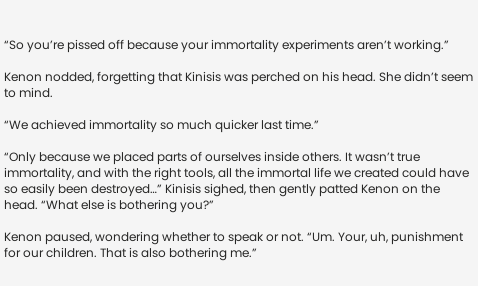“So you’re pissed off because your immortality experiments aren’t working.”

Kenon nodded, forgetting that Kinisis was perched on his head. She didn’t seem to mind.

“We achieved immortality so much quicker last time.”

“Only because we placed parts of ourselves inside others. It wasn’t true immortality, and with the right tools, all the immortal life we created could have so easily been destroyed…” Kinisis sighed, then gently patted Kenon on the head. “What else is bothering you?”

Kenon paused, wondering whether to speak or not. “Um. Your, uh, punishment for our children. That is also bothering me.”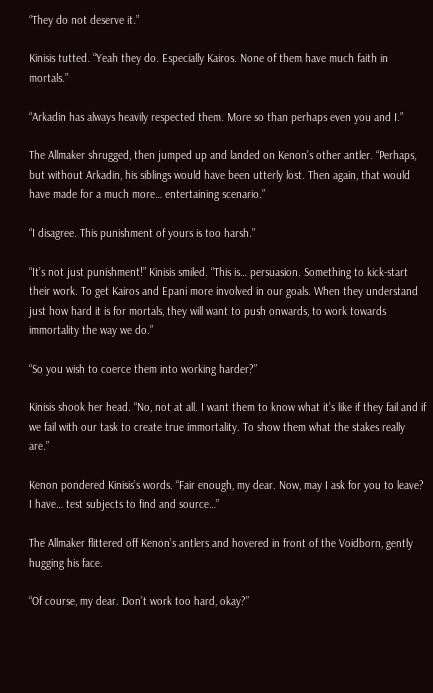“They do not deserve it.”

Kinisis tutted. “Yeah they do. Especially Kairos. None of them have much faith in mortals.”

“Arkadin has always heavily respected them. More so than perhaps even you and I.”

The Allmaker shrugged, then jumped up and landed on Kenon’s other antler. “Perhaps, but without Arkadin, his siblings would have been utterly lost. Then again, that would have made for a much more… entertaining scenario.”

“I disagree. This punishment of yours is too harsh.”

“It’s not just punishment!” Kinisis smiled. “This is… persuasion. Something to kick-start their work. To get Kairos and Epani more involved in our goals. When they understand just how hard it is for mortals, they will want to push onwards, to work towards immortality the way we do.”

“So you wish to coerce them into working harder?”

Kinisis shook her head. “No, not at all. I want them to know what it’s like if they fail and if we fail with our task to create true immortality. To show them what the stakes really are.”

Kenon pondered Kinisis’s words. “Fair enough, my dear. Now, may I ask for you to leave? I have… test subjects to find and source…”

The Allmaker flittered off Kenon’s antlers and hovered in front of the Voidborn, gently hugging his face.

“Of course, my dear. Don’t work too hard, okay?”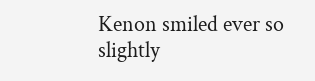Kenon smiled ever so slightly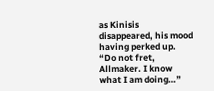as Kinisis disappeared, his mood having perked up. “Do not fret, Allmaker. I know what I am doing…”